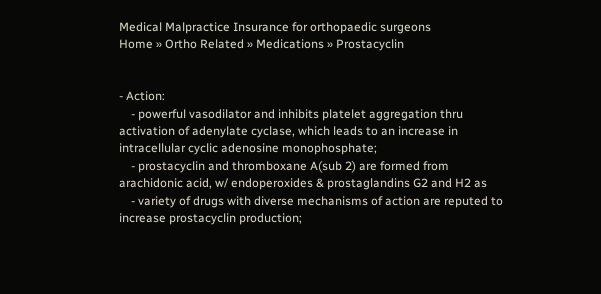Medical Malpractice Insurance for orthopaedic surgeons
Home » Ortho Related » Medications » Prostacyclin


- Action:
    - powerful vasodilator and inhibits platelet aggregation thru activation of adenylate cyclase, which leads to an increase in intracellular cyclic adenosine monophosphate;
    - prostacyclin and thromboxane A(sub 2) are formed from arachidonic acid, w/ endoperoxides & prostaglandins G2 and H2 as
    - variety of drugs with diverse mechanisms of action are reputed to increase prostacyclin production;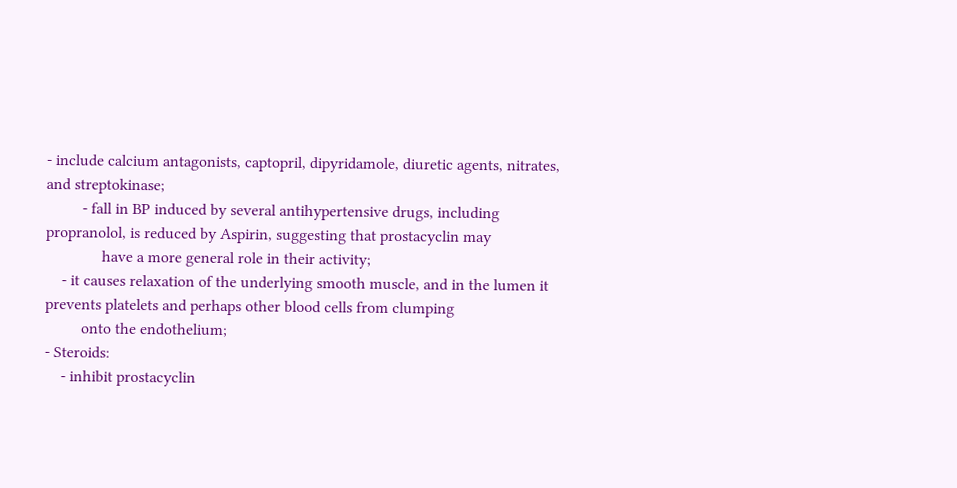- include calcium antagonists, captopril, dipyridamole, diuretic agents, nitrates, and streptokinase;
         - fall in BP induced by several antihypertensive drugs, including propranolol, is reduced by Aspirin, suggesting that prostacyclin may
              have a more general role in their activity;
    - it causes relaxation of the underlying smooth muscle, and in the lumen it prevents platelets and perhaps other blood cells from clumping
         onto the endothelium;
- Steroids:
    - inhibit prostacyclin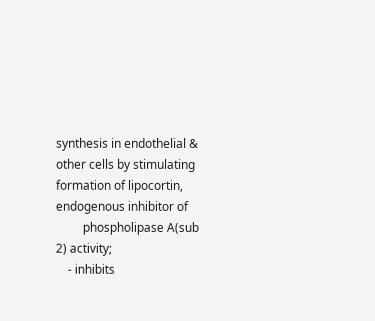synthesis in endothelial & other cells by stimulating formation of lipocortin, endogenous inhibitor of
         phospholipase A(sub 2) activity;
    - inhibits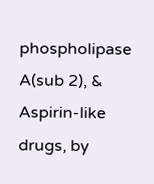phospholipase A(sub 2), & Aspirin-like drugs, by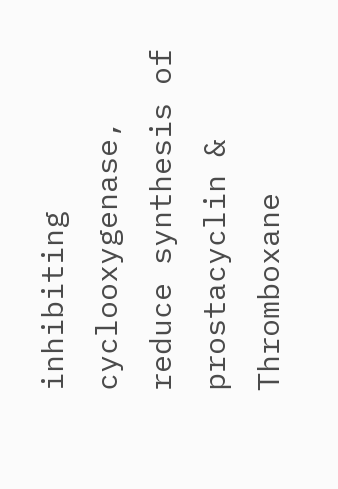inhibiting cyclooxygenase, reduce synthesis of prostacyclin & Thromboxane